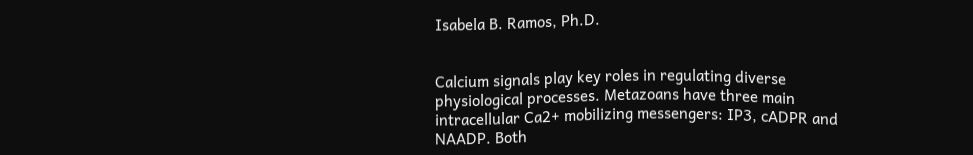Isabela B. Ramos, Ph.D.


Calcium signals play key roles in regulating diverse physiological processes. Metazoans have three main intracellular Ca2+ mobilizing messengers: IP3, cADPR and NAADP. Both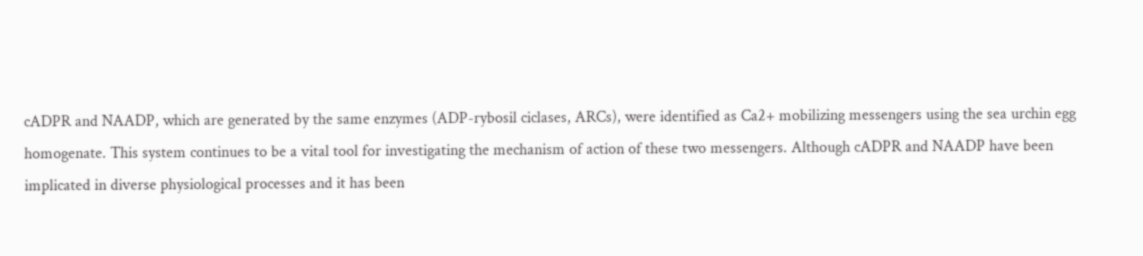cADPR and NAADP, which are generated by the same enzymes (ADP-rybosil ciclases, ARCs), were identified as Ca2+ mobilizing messengers using the sea urchin egg homogenate. This system continues to be a vital tool for investigating the mechanism of action of these two messengers. Although cADPR and NAADP have been implicated in diverse physiological processes and it has been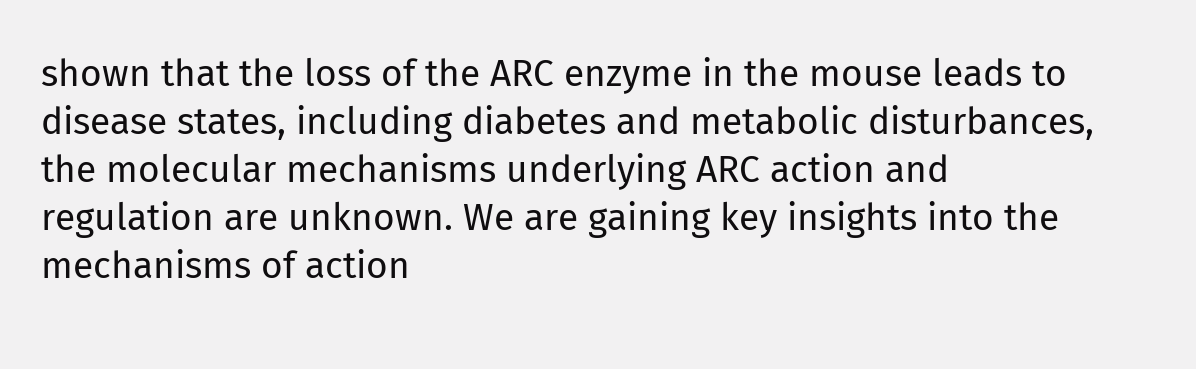shown that the loss of the ARC enzyme in the mouse leads to disease states, including diabetes and metabolic disturbances, the molecular mechanisms underlying ARC action and regulation are unknown. We are gaining key insights into the mechanisms of action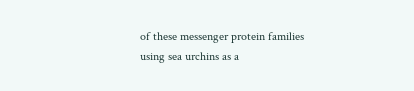of these messenger protein families using sea urchins as a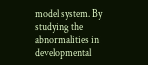model system. By studying the abnormalities in developmental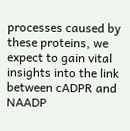processes caused by these proteins, we expect to gain vital insights into the link between cADPR and NAADP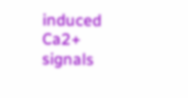induced Ca2+ signals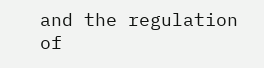and the regulation of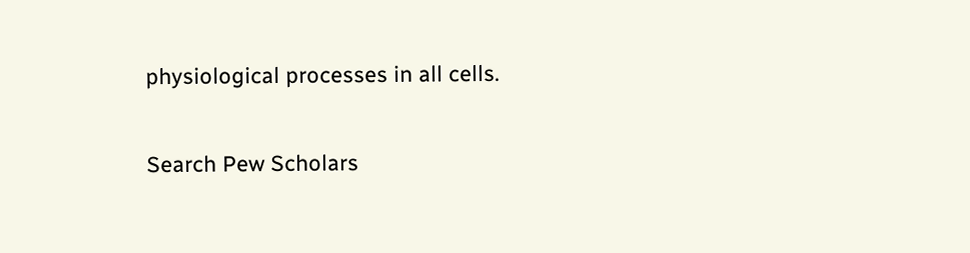physiological processes in all cells.

Search Pew Scholars